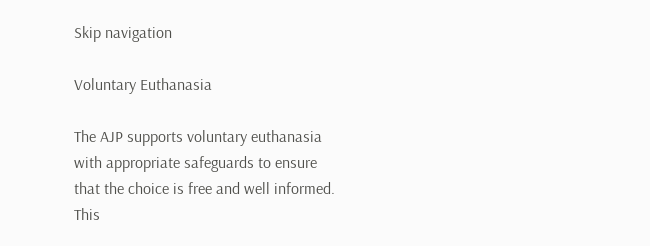Skip navigation

Voluntary Euthanasia

The AJP supports voluntary euthanasia with appropriate safeguards to ensure that the choice is free and well informed. This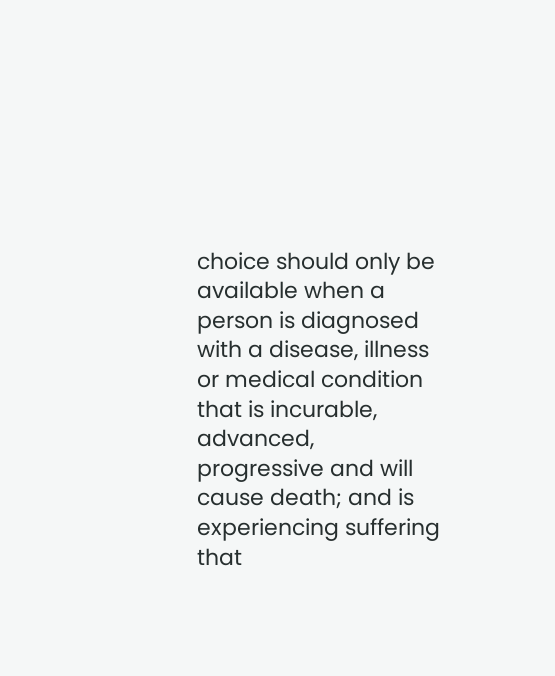choice should only be available when a person is diagnosed with a disease, illness or medical condition that is incurable, advanced, progressive and will cause death; and is experiencing suffering that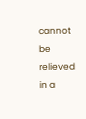cannot be relieved in a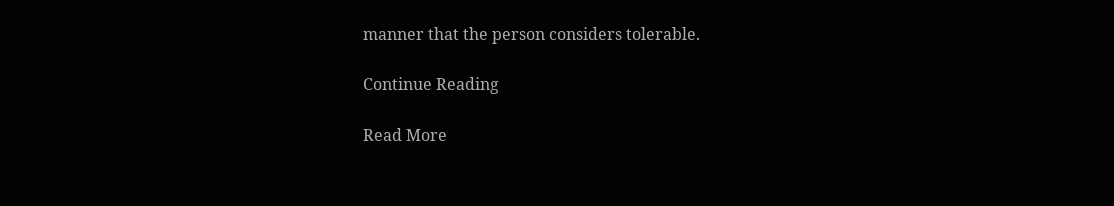manner that the person considers tolerable.

Continue Reading

Read More